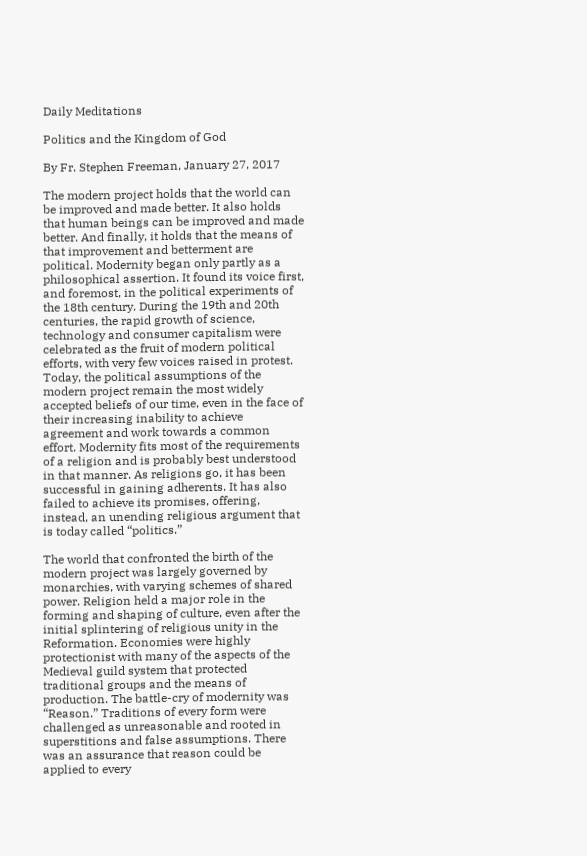Daily Meditations

Politics and the Kingdom of God

By Fr. Stephen Freeman, January 27, 2017

The modern project holds that the world can be improved and made better. It also holds that human beings can be improved and made better. And finally, it holds that the means of that improvement and betterment are political. Modernity began only partly as a philosophical assertion. It found its voice first, and foremost, in the political experiments of the 18th century. During the 19th and 20th centuries, the rapid growth of science, technology and consumer capitalism were celebrated as the fruit of modern political efforts, with very few voices raised in protest. Today, the political assumptions of the modern project remain the most widely accepted beliefs of our time, even in the face of their increasing inability to achieve agreement and work towards a common effort. Modernity fits most of the requirements of a religion and is probably best understood in that manner. As religions go, it has been successful in gaining adherents. It has also failed to achieve its promises, offering, instead, an unending religious argument that is today called “politics.”

The world that confronted the birth of the modern project was largely governed by monarchies, with varying schemes of shared power. Religion held a major role in the forming and shaping of culture, even after the initial splintering of religious unity in the Reformation. Economies were highly protectionist with many of the aspects of the Medieval guild system that protected traditional groups and the means of production. The battle-cry of modernity was “Reason.” Traditions of every form were challenged as unreasonable and rooted in superstitions and false assumptions. There was an assurance that reason could be applied to every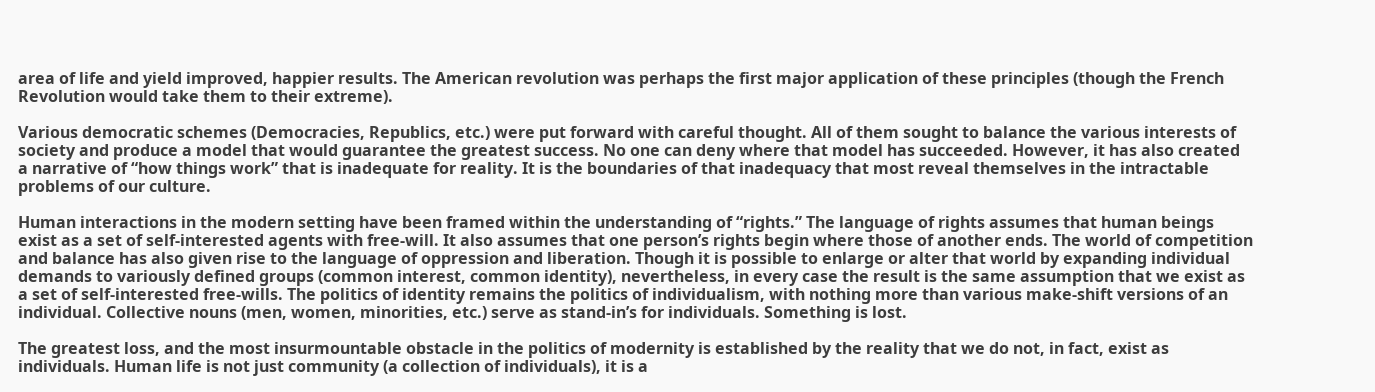area of life and yield improved, happier results. The American revolution was perhaps the first major application of these principles (though the French Revolution would take them to their extreme).

Various democratic schemes (Democracies, Republics, etc.) were put forward with careful thought. All of them sought to balance the various interests of society and produce a model that would guarantee the greatest success. No one can deny where that model has succeeded. However, it has also created a narrative of “how things work” that is inadequate for reality. It is the boundaries of that inadequacy that most reveal themselves in the intractable problems of our culture.

Human interactions in the modern setting have been framed within the understanding of “rights.” The language of rights assumes that human beings exist as a set of self-interested agents with free-will. It also assumes that one person’s rights begin where those of another ends. The world of competition and balance has also given rise to the language of oppression and liberation. Though it is possible to enlarge or alter that world by expanding individual demands to variously defined groups (common interest, common identity), nevertheless, in every case the result is the same assumption that we exist as a set of self-interested free-wills. The politics of identity remains the politics of individualism, with nothing more than various make-shift versions of an individual. Collective nouns (men, women, minorities, etc.) serve as stand-in’s for individuals. Something is lost.

The greatest loss, and the most insurmountable obstacle in the politics of modernity is established by the reality that we do not, in fact, exist as individuals. Human life is not just community (a collection of individuals), it is a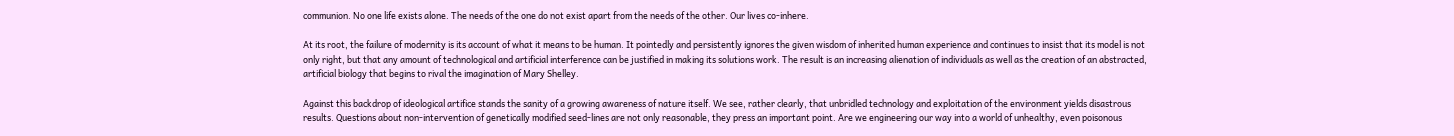communion. No one life exists alone. The needs of the one do not exist apart from the needs of the other. Our lives co-inhere.

At its root, the failure of modernity is its account of what it means to be human. It pointedly and persistently ignores the given wisdom of inherited human experience and continues to insist that its model is not only right, but that any amount of technological and artificial interference can be justified in making its solutions work. The result is an increasing alienation of individuals as well as the creation of an abstracted, artificial biology that begins to rival the imagination of Mary Shelley.

Against this backdrop of ideological artifice stands the sanity of a growing awareness of nature itself. We see, rather clearly, that unbridled technology and exploitation of the environment yields disastrous results. Questions about non-intervention of genetically modified seed-lines are not only reasonable, they press an important point. Are we engineering our way into a world of unhealthy, even poisonous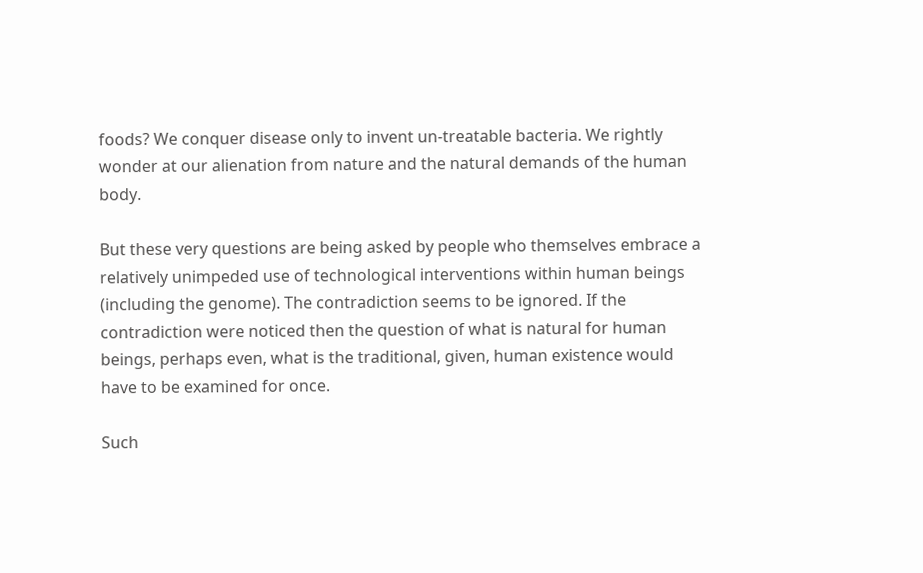foods? We conquer disease only to invent un-treatable bacteria. We rightly wonder at our alienation from nature and the natural demands of the human body.

But these very questions are being asked by people who themselves embrace a relatively unimpeded use of technological interventions within human beings (including the genome). The contradiction seems to be ignored. If the contradiction were noticed then the question of what is natural for human beings, perhaps even, what is the traditional, given, human existence would have to be examined for once.

Such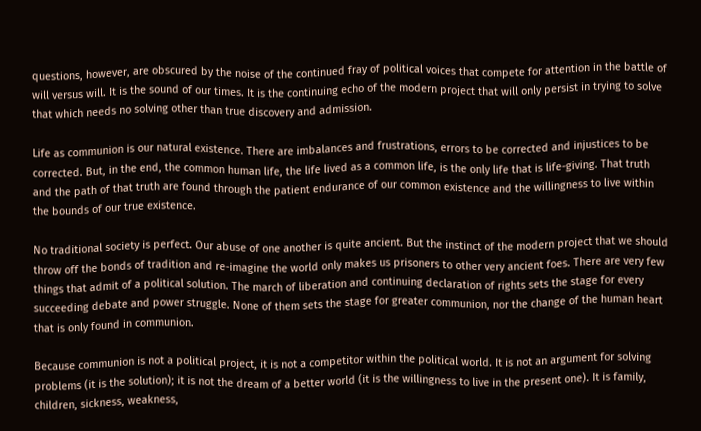questions, however, are obscured by the noise of the continued fray of political voices that compete for attention in the battle of will versus will. It is the sound of our times. It is the continuing echo of the modern project that will only persist in trying to solve that which needs no solving other than true discovery and admission.

Life as communion is our natural existence. There are imbalances and frustrations, errors to be corrected and injustices to be corrected. But, in the end, the common human life, the life lived as a common life, is the only life that is life-giving. That truth and the path of that truth are found through the patient endurance of our common existence and the willingness to live within the bounds of our true existence.

No traditional society is perfect. Our abuse of one another is quite ancient. But the instinct of the modern project that we should throw off the bonds of tradition and re-imagine the world only makes us prisoners to other very ancient foes. There are very few things that admit of a political solution. The march of liberation and continuing declaration of rights sets the stage for every succeeding debate and power struggle. None of them sets the stage for greater communion, nor the change of the human heart that is only found in communion.

Because communion is not a political project, it is not a competitor within the political world. It is not an argument for solving problems (it is the solution); it is not the dream of a better world (it is the willingness to live in the present one). It is family, children, sickness, weakness,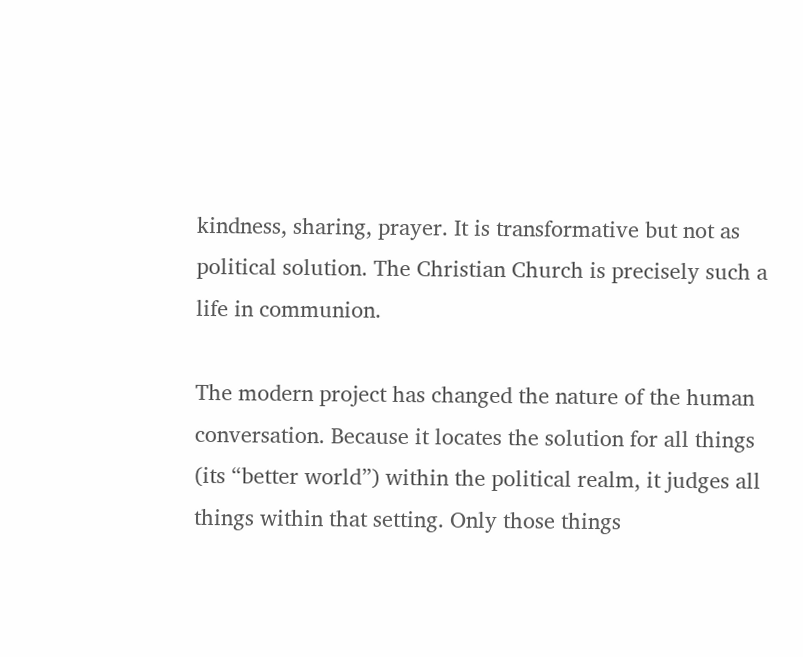kindness, sharing, prayer. It is transformative but not as political solution. The Christian Church is precisely such a life in communion.

The modern project has changed the nature of the human conversation. Because it locates the solution for all things (its “better world”) within the political realm, it judges all things within that setting. Only those things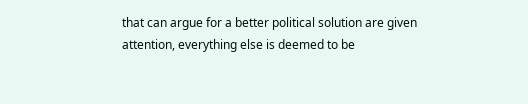that can argue for a better political solution are given attention, everything else is deemed to be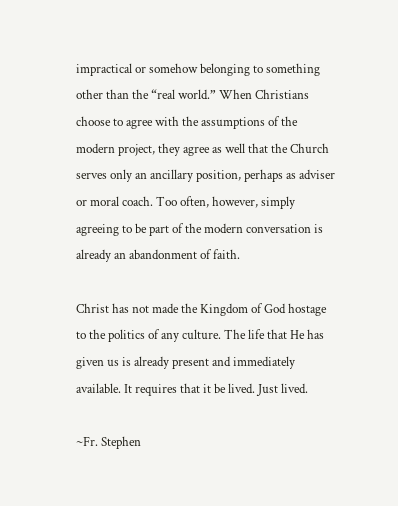impractical or somehow belonging to something other than the “real world.” When Christians choose to agree with the assumptions of the modern project, they agree as well that the Church serves only an ancillary position, perhaps as adviser or moral coach. Too often, however, simply agreeing to be part of the modern conversation is already an abandonment of faith.

Christ has not made the Kingdom of God hostage to the politics of any culture. The life that He has given us is already present and immediately available. It requires that it be lived. Just lived.

~Fr. Stephen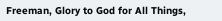Freeman, Glory to God for All Things,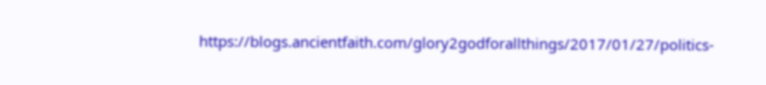https://blogs.ancientfaith.com/glory2godforallthings/2017/01/27/politics-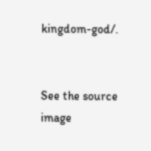kingdom-god/.


See the source image